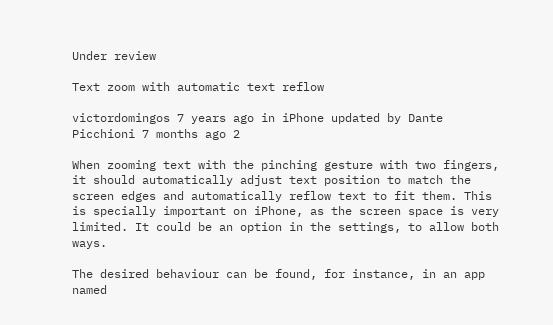Under review

Text zoom with automatic text reflow

victordomingos 7 years ago in iPhone updated by Dante Picchioni 7 months ago 2

When zooming text with the pinching gesture with two fingers, it should automatically adjust text position to match the screen edges and automatically reflow text to fit them. This is specially important on iPhone, as the screen space is very limited. It could be an option in the settings, to allow both ways.

The desired behaviour can be found, for instance, in an app named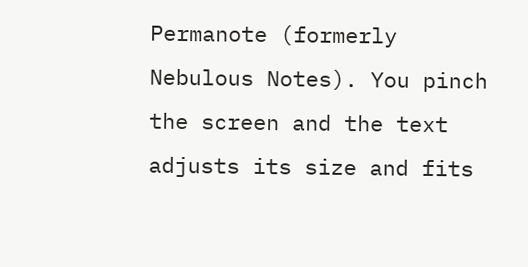Permanote (formerly Nebulous Notes). You pinch the screen and the text adjusts its size and fits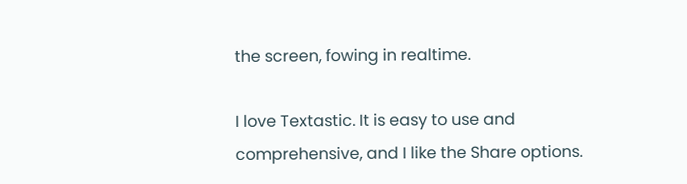the screen, fowing in realtime.

I love Textastic. It is easy to use and comprehensive, and I like the Share options.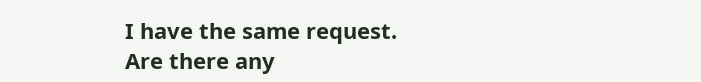I have the same request. Are there any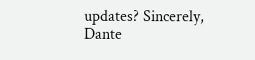updates? Sincerely, Dante